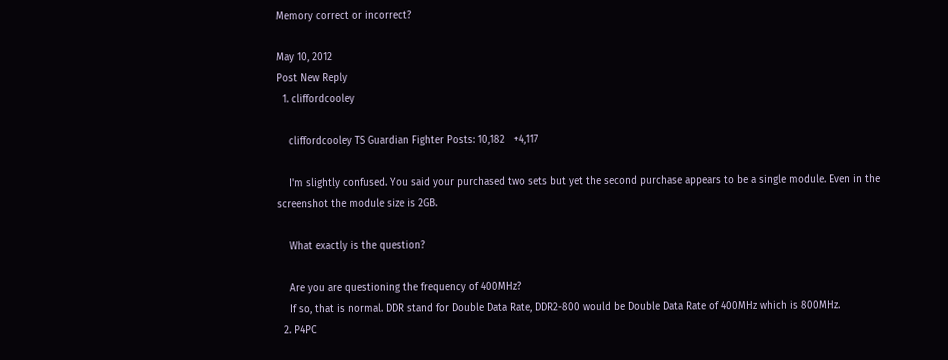Memory correct or incorrect?

May 10, 2012
Post New Reply
  1. cliffordcooley

    cliffordcooley TS Guardian Fighter Posts: 10,182   +4,117

    I'm slightly confused. You said your purchased two sets but yet the second purchase appears to be a single module. Even in the screenshot the module size is 2GB.

    What exactly is the question?

    Are you are questioning the frequency of 400MHz?
    If so, that is normal. DDR stand for Double Data Rate, DDR2-800 would be Double Data Rate of 400MHz which is 800MHz.
  2. P4PC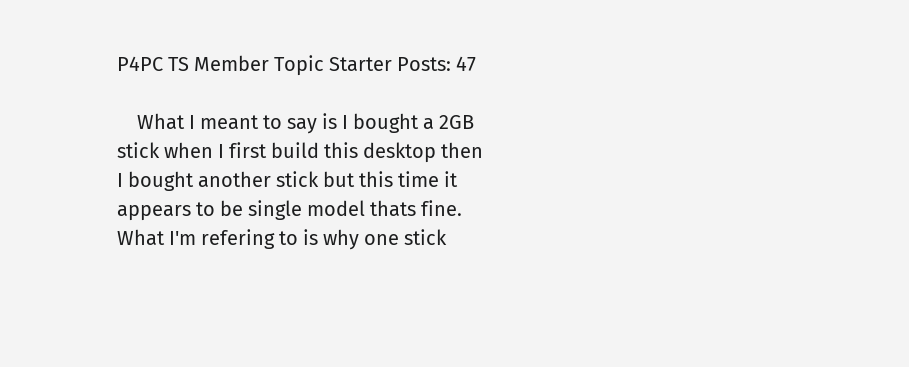P4PC TS Member Topic Starter Posts: 47

    What I meant to say is I bought a 2GB stick when I first build this desktop then I bought another stick but this time it appears to be single model thats fine. What I'm refering to is why one stick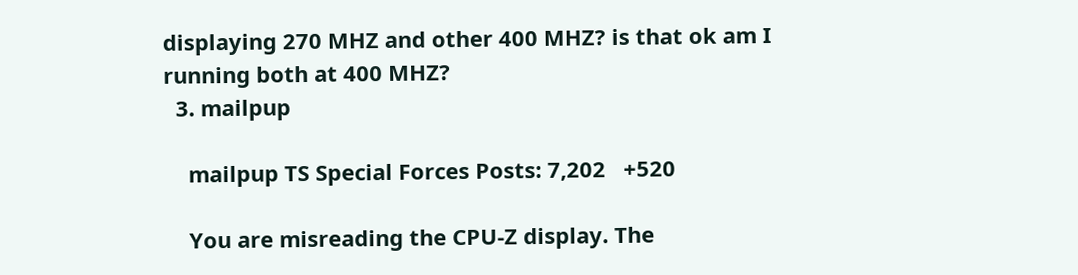displaying 270 MHZ and other 400 MHZ? is that ok am I running both at 400 MHZ?
  3. mailpup

    mailpup TS Special Forces Posts: 7,202   +520

    You are misreading the CPU-Z display. The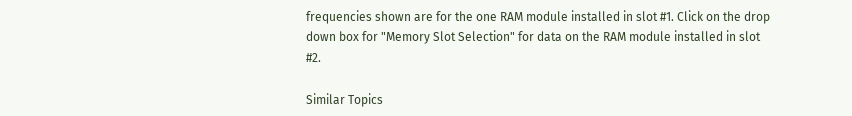frequencies shown are for the one RAM module installed in slot #1. Click on the drop down box for "Memory Slot Selection" for data on the RAM module installed in slot #2.

Similar Topics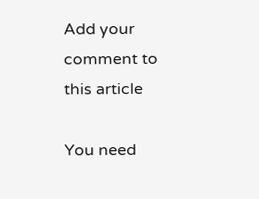Add your comment to this article

You need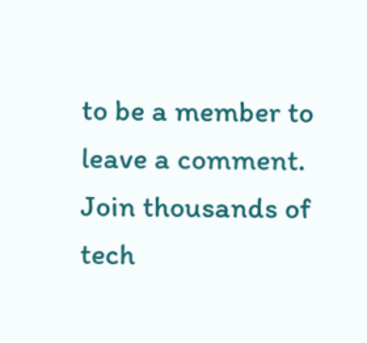to be a member to leave a comment. Join thousands of tech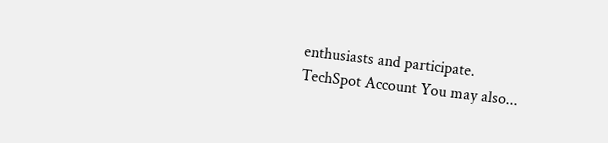enthusiasts and participate.
TechSpot Account You may also...